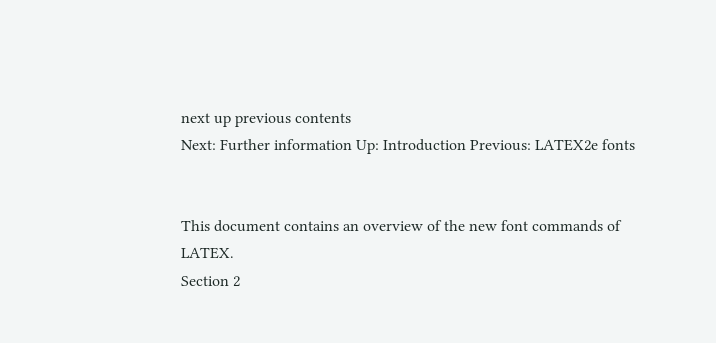next up previous contents
Next: Further information Up: Introduction Previous: LATEX2e fonts


This document contains an overview of the new font commands of LATEX.
Section 2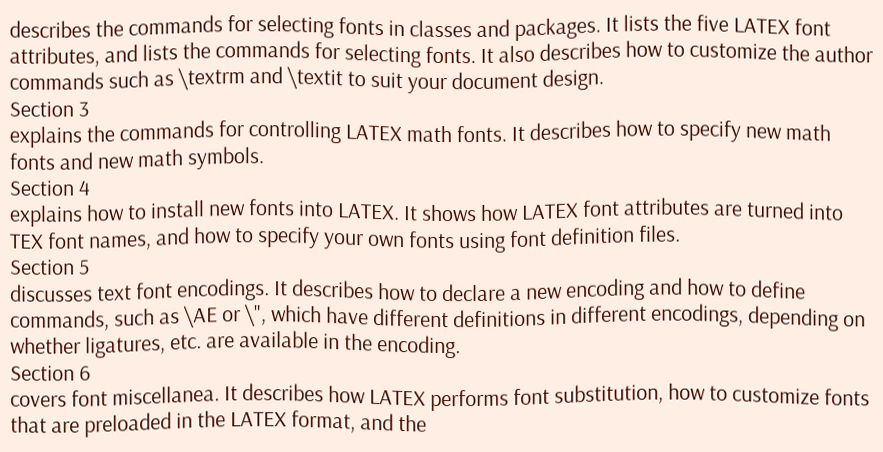describes the commands for selecting fonts in classes and packages. It lists the five LATEX font attributes, and lists the commands for selecting fonts. It also describes how to customize the author commands such as \textrm and \textit to suit your document design.
Section 3
explains the commands for controlling LATEX math fonts. It describes how to specify new math fonts and new math symbols.
Section 4
explains how to install new fonts into LATEX. It shows how LATEX font attributes are turned into TEX font names, and how to specify your own fonts using font definition files.
Section 5
discusses text font encodings. It describes how to declare a new encoding and how to define commands, such as \AE or \", which have different definitions in different encodings, depending on whether ligatures, etc. are available in the encoding.
Section 6
covers font miscellanea. It describes how LATEX performs font substitution, how to customize fonts that are preloaded in the LATEX format, and the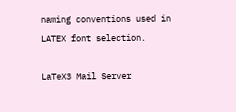naming conventions used in LATEX font selection.

LaTeX3 Mail Server